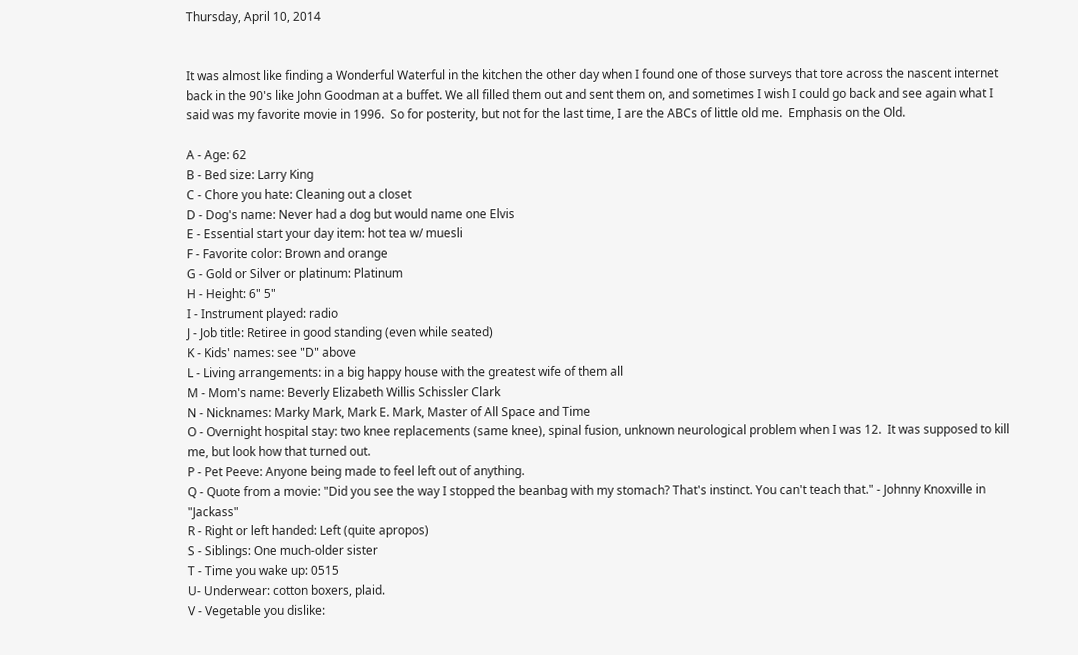Thursday, April 10, 2014


It was almost like finding a Wonderful Waterful in the kitchen the other day when I found one of those surveys that tore across the nascent internet back in the 90's like John Goodman at a buffet. We all filled them out and sent them on, and sometimes I wish I could go back and see again what I said was my favorite movie in 1996.  So for posterity, but not for the last time, I are the ABCs of little old me.  Emphasis on the Old.

A - Age: 62
B - Bed size: Larry King
C - Chore you hate: Cleaning out a closet
D - Dog's name: Never had a dog but would name one Elvis
E - Essential start your day item: hot tea w/ muesli
F - Favorite color: Brown and orange
G - Gold or Silver or platinum: Platinum
H - Height: 6" 5"
I - Instrument played: radio
J - Job title: Retiree in good standing (even while seated)
K - Kids' names: see "D" above
L - Living arrangements: in a big happy house with the greatest wife of them all
M - Mom's name: Beverly Elizabeth Willis Schissler Clark
N - Nicknames: Marky Mark, Mark E. Mark, Master of All Space and Time
O - Overnight hospital stay: two knee replacements (same knee), spinal fusion, unknown neurological problem when I was 12.  It was supposed to kill me, but look how that turned out.
P - Pet Peeve: Anyone being made to feel left out of anything.
Q - Quote from a movie: "Did you see the way I stopped the beanbag with my stomach? That's instinct. You can't teach that." - Johnny Knoxville in "Jackass"
R - Right or left handed: Left (quite apropos)
S - Siblings: One much-older sister
T - Time you wake up: 0515
U- Underwear: cotton boxers, plaid.
V - Vegetable you dislike: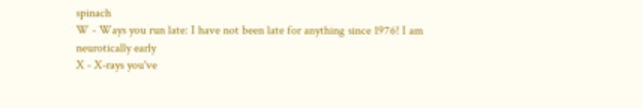spinach
W - Ways you run late: I have not been late for anything since 1976! I am neurotically early
X - X-rays you've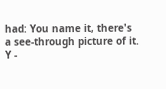had: You name it, there's a see-through picture of it.
Y -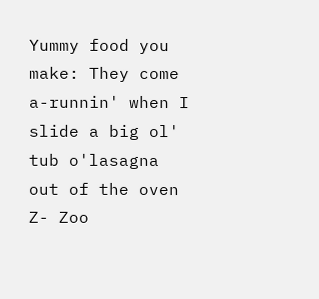Yummy food you make: They come a-runnin' when I slide a big ol' tub o'lasagna out of the oven
Z- Zoo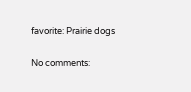favorite: Prairie dogs

No comments: